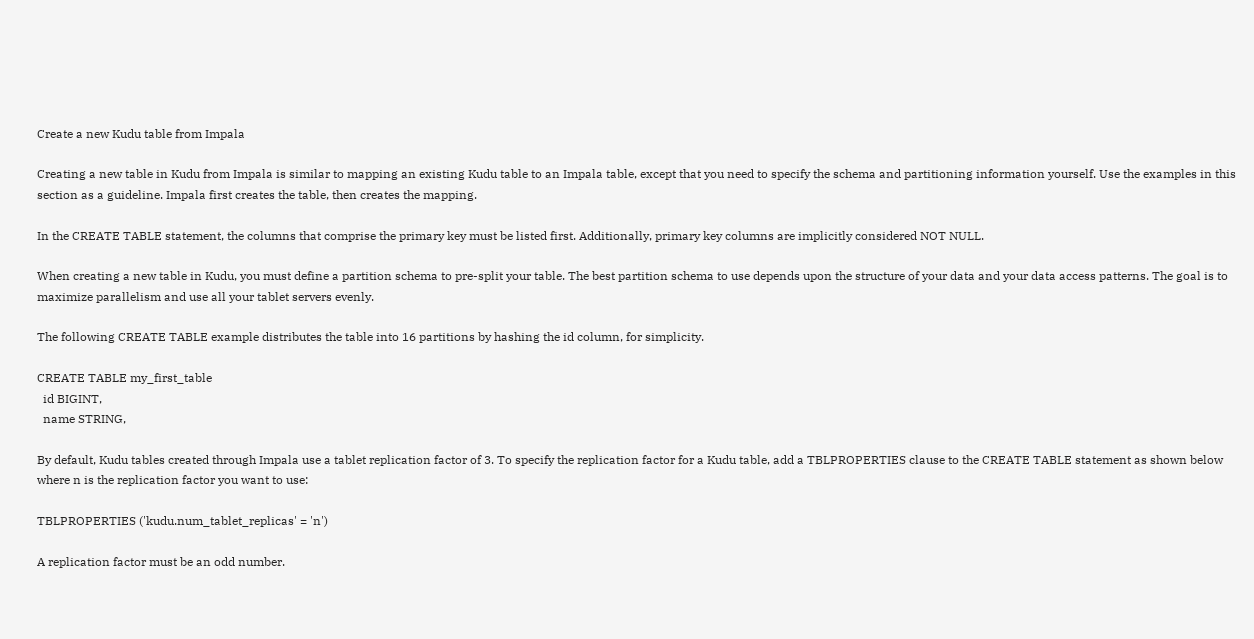Create a new Kudu table from Impala

Creating a new table in Kudu from Impala is similar to mapping an existing Kudu table to an Impala table, except that you need to specify the schema and partitioning information yourself. Use the examples in this section as a guideline. Impala first creates the table, then creates the mapping.

In the CREATE TABLE statement, the columns that comprise the primary key must be listed first. Additionally, primary key columns are implicitly considered NOT NULL.

When creating a new table in Kudu, you must define a partition schema to pre-split your table. The best partition schema to use depends upon the structure of your data and your data access patterns. The goal is to maximize parallelism and use all your tablet servers evenly.

The following CREATE TABLE example distributes the table into 16 partitions by hashing the id column, for simplicity.

CREATE TABLE my_first_table
  id BIGINT,
  name STRING,

By default, Kudu tables created through Impala use a tablet replication factor of 3. To specify the replication factor for a Kudu table, add a TBLPROPERTIES clause to the CREATE TABLE statement as shown below where n is the replication factor you want to use:

TBLPROPERTIES ('kudu.num_tablet_replicas' = 'n')

A replication factor must be an odd number.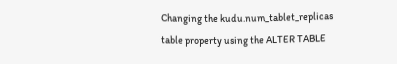Changing the kudu.num_tablet_replicas table property using the ALTER TABLE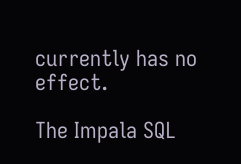currently has no effect.

The Impala SQL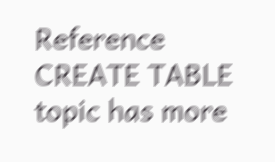Reference CREATE TABLE topic has more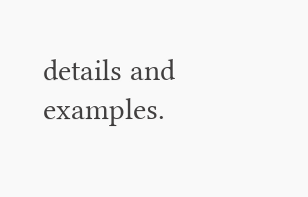details and examples.